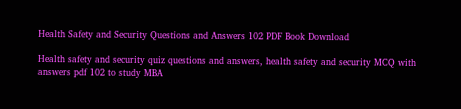Health Safety and Security Questions and Answers 102 PDF Book Download

Health safety and security quiz questions and answers, health safety and security MCQ with answers pdf 102 to study MBA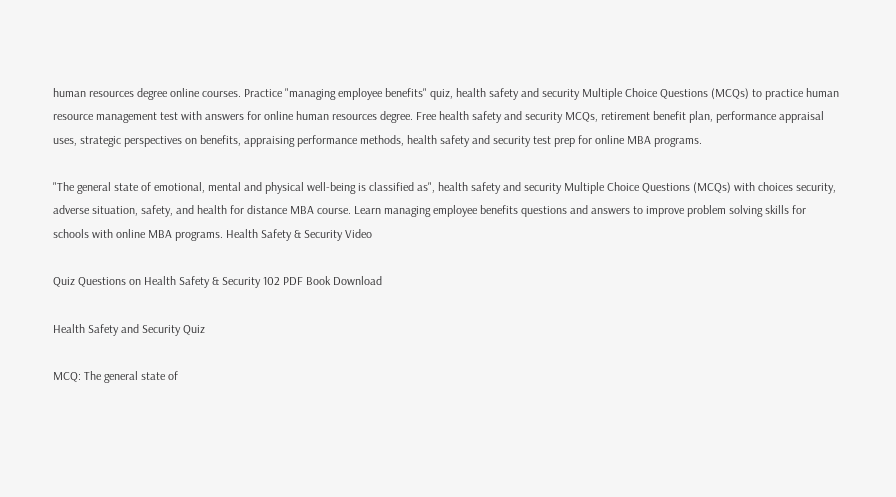human resources degree online courses. Practice "managing employee benefits" quiz, health safety and security Multiple Choice Questions (MCQs) to practice human resource management test with answers for online human resources degree. Free health safety and security MCQs, retirement benefit plan, performance appraisal uses, strategic perspectives on benefits, appraising performance methods, health safety and security test prep for online MBA programs.

"The general state of emotional, mental and physical well-being is classified as", health safety and security Multiple Choice Questions (MCQs) with choices security, adverse situation, safety, and health for distance MBA course. Learn managing employee benefits questions and answers to improve problem solving skills for schools with online MBA programs. Health Safety & Security Video

Quiz Questions on Health Safety & Security 102 PDF Book Download

Health Safety and Security Quiz

MCQ: The general state of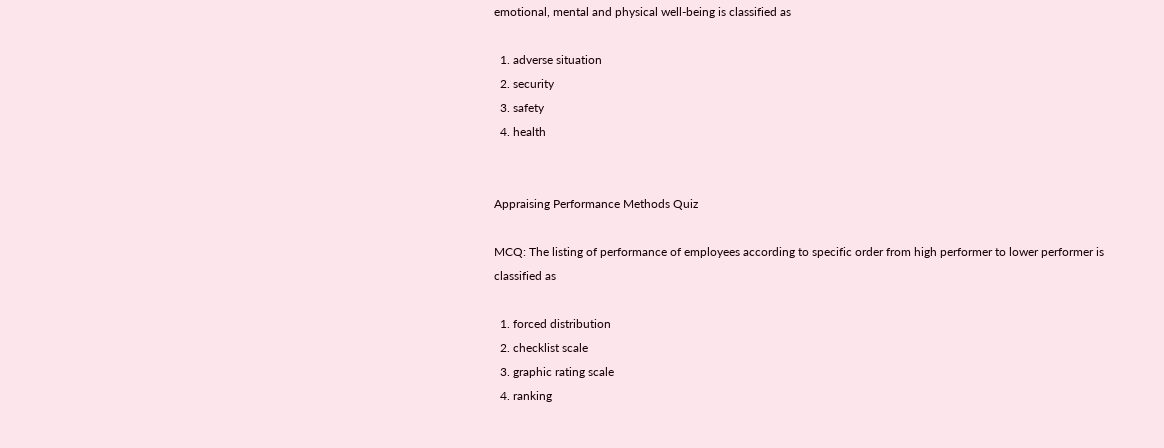emotional, mental and physical well-being is classified as

  1. adverse situation
  2. security
  3. safety
  4. health


Appraising Performance Methods Quiz

MCQ: The listing of performance of employees according to specific order from high performer to lower performer is classified as

  1. forced distribution
  2. checklist scale
  3. graphic rating scale
  4. ranking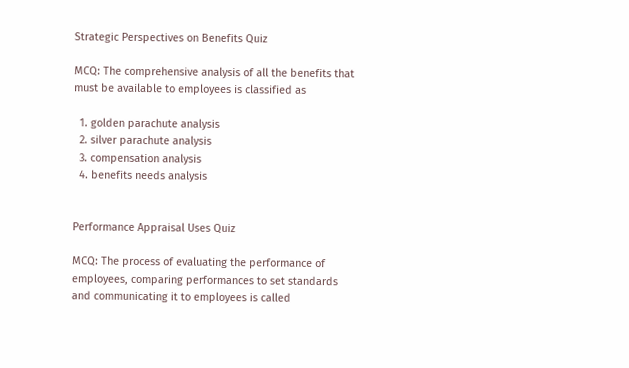Strategic Perspectives on Benefits Quiz

MCQ: The comprehensive analysis of all the benefits that must be available to employees is classified as

  1. golden parachute analysis
  2. silver parachute analysis
  3. compensation analysis
  4. benefits needs analysis


Performance Appraisal Uses Quiz

MCQ: The process of evaluating the performance of employees, comparing performances to set standards and communicating it to employees is called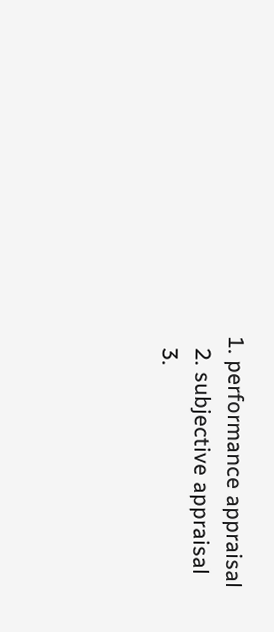1. performance appraisal
  2. subjective appraisal
  3.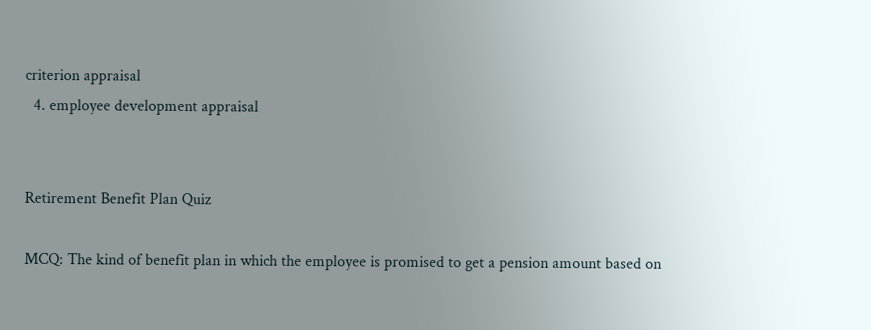criterion appraisal
  4. employee development appraisal


Retirement Benefit Plan Quiz

MCQ: The kind of benefit plan in which the employee is promised to get a pension amount based on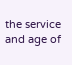the service and age of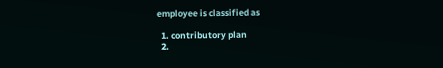employee is classified as

  1. contributory plan
  2.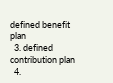defined benefit plan
  3. defined contribution plan
  4.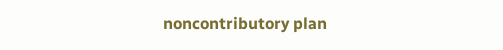noncontributory plan